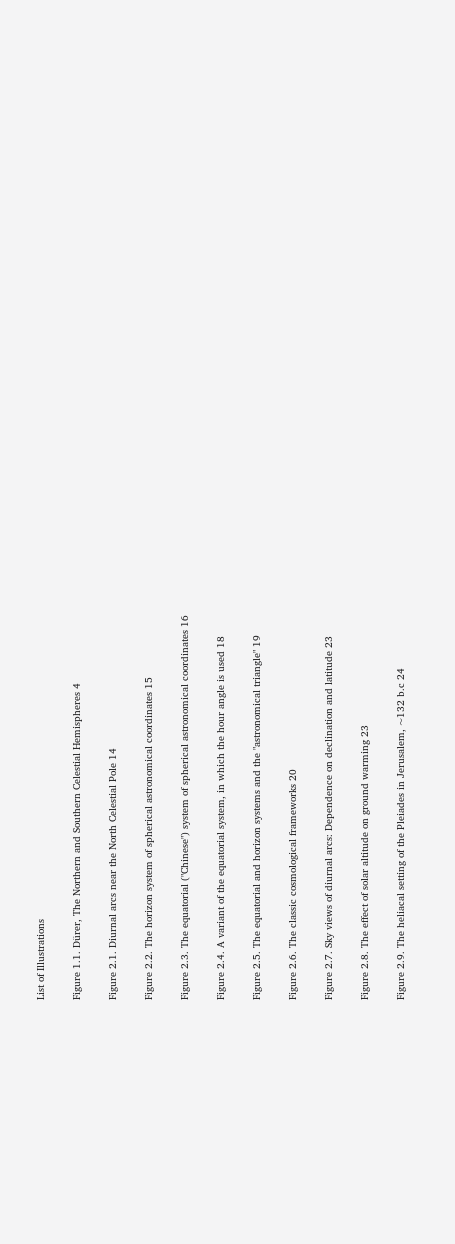List of Illustrations

Figure 1.1. Dürer, The Northern and Southern Celestial Hemispheres 4

Figure 2.1. Diurnal arcs near the North Celestial Pole 14

Figure 2.2. The horizon system of spherical astronomical coordinates 15

Figure 2.3. The equatorial ("Chinese") system of spherical astronomical coordinates 16

Figure 2.4. A variant of the equatorial system, in which the hour angle is used 18

Figure 2.5. The equatorial and horizon systems and the "astronomical triangle" 19

Figure 2.6. The classic cosmological frameworks 20

Figure 2.7. Sky views of diurnal arcs: Dependence on declination and latitude 23

Figure 2.8. The effect of solar altitude on ground warming 23

Figure 2.9. The heliacal setting of the Pleiades in Jerusalem, ~132 b.c 24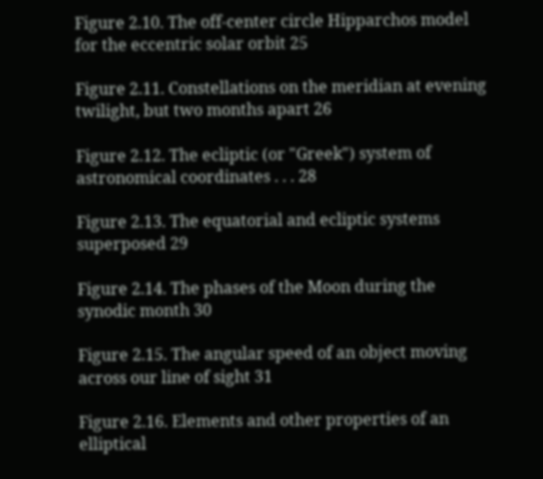Figure 2.10. The off-center circle Hipparchos model for the eccentric solar orbit 25

Figure 2.11. Constellations on the meridian at evening twilight, but two months apart 26

Figure 2.12. The ecliptic (or "Greek") system of astronomical coordinates . . . 28

Figure 2.13. The equatorial and ecliptic systems superposed 29

Figure 2.14. The phases of the Moon during the synodic month 30

Figure 2.15. The angular speed of an object moving across our line of sight 31

Figure 2.16. Elements and other properties of an elliptical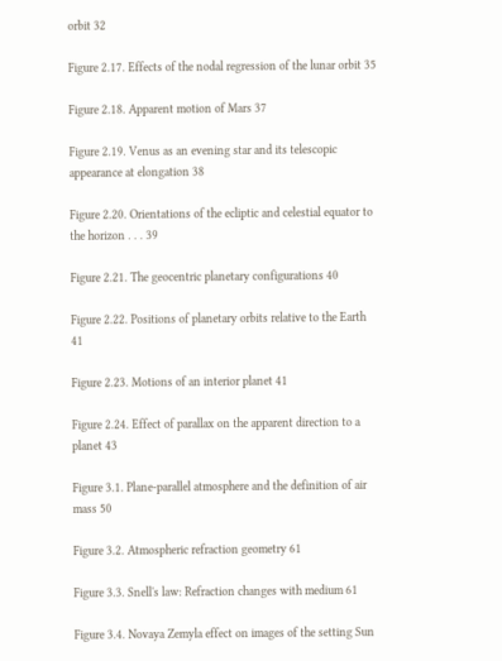orbit 32

Figure 2.17. Effects of the nodal regression of the lunar orbit 35

Figure 2.18. Apparent motion of Mars 37

Figure 2.19. Venus as an evening star and its telescopic appearance at elongation 38

Figure 2.20. Orientations of the ecliptic and celestial equator to the horizon . . . 39

Figure 2.21. The geocentric planetary configurations 40

Figure 2.22. Positions of planetary orbits relative to the Earth 41

Figure 2.23. Motions of an interior planet 41

Figure 2.24. Effect of parallax on the apparent direction to a planet 43

Figure 3.1. Plane-parallel atmosphere and the definition of air mass 50

Figure 3.2. Atmospheric refraction geometry 61

Figure 3.3. Snell's law: Refraction changes with medium 61

Figure 3.4. Novaya Zemyla effect on images of the setting Sun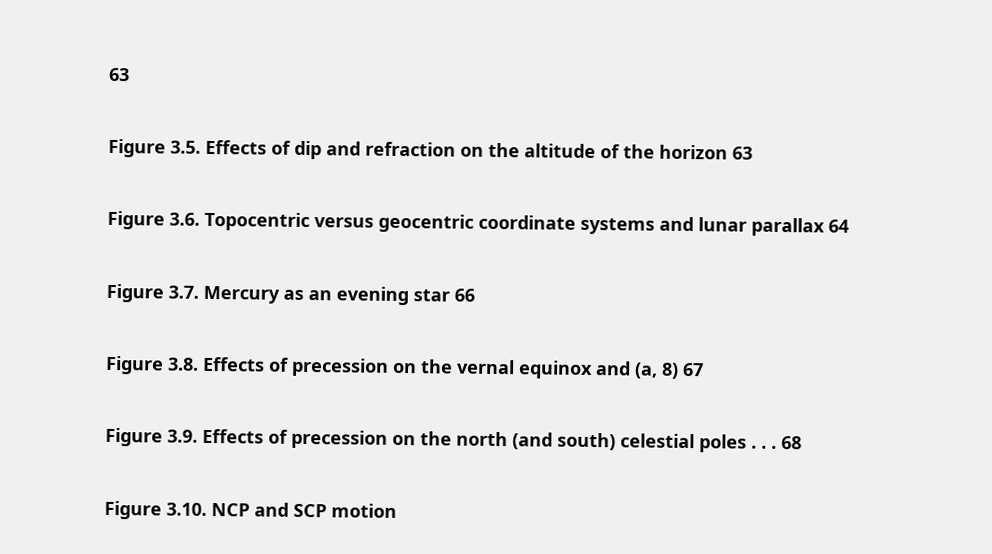63

Figure 3.5. Effects of dip and refraction on the altitude of the horizon 63

Figure 3.6. Topocentric versus geocentric coordinate systems and lunar parallax 64

Figure 3.7. Mercury as an evening star 66

Figure 3.8. Effects of precession on the vernal equinox and (a, 8) 67

Figure 3.9. Effects of precession on the north (and south) celestial poles . . . 68

Figure 3.10. NCP and SCP motion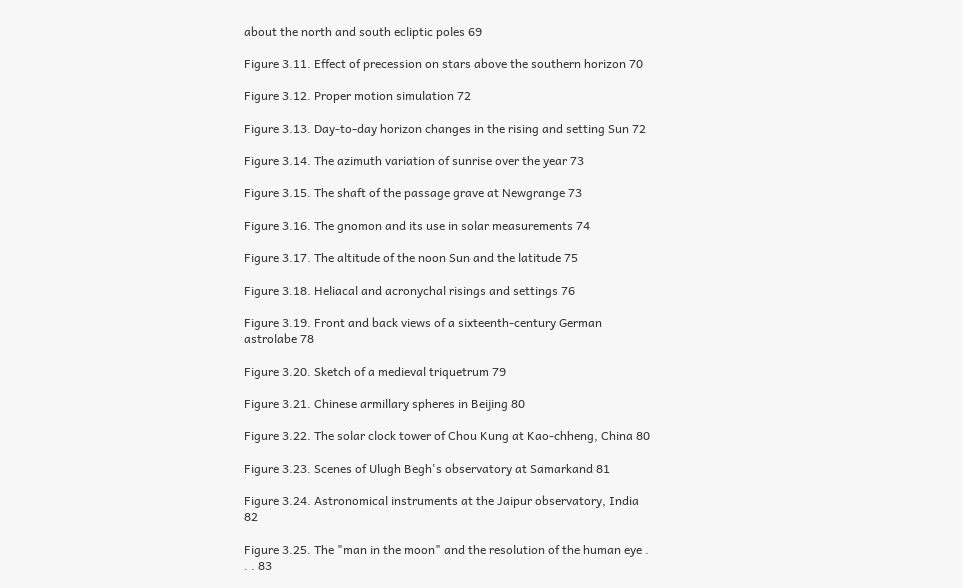about the north and south ecliptic poles 69

Figure 3.11. Effect of precession on stars above the southern horizon 70

Figure 3.12. Proper motion simulation 72

Figure 3.13. Day-to-day horizon changes in the rising and setting Sun 72

Figure 3.14. The azimuth variation of sunrise over the year 73

Figure 3.15. The shaft of the passage grave at Newgrange 73

Figure 3.16. The gnomon and its use in solar measurements 74

Figure 3.17. The altitude of the noon Sun and the latitude 75

Figure 3.18. Heliacal and acronychal risings and settings 76

Figure 3.19. Front and back views of a sixteenth-century German astrolabe 78

Figure 3.20. Sketch of a medieval triquetrum 79

Figure 3.21. Chinese armillary spheres in Beijing 80

Figure 3.22. The solar clock tower of Chou Kung at Kao-chheng, China 80

Figure 3.23. Scenes of Ulugh Begh's observatory at Samarkand 81

Figure 3.24. Astronomical instruments at the Jaipur observatory, India 82

Figure 3.25. The "man in the moon" and the resolution of the human eye . . . 83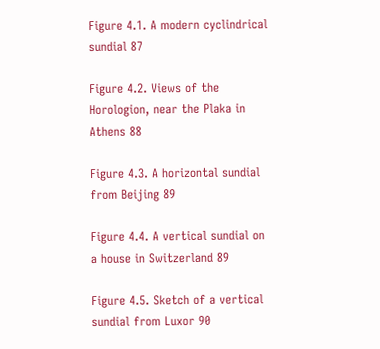Figure 4.1. A modern cyclindrical sundial 87

Figure 4.2. Views of the Horologion, near the Plaka in Athens 88

Figure 4.3. A horizontal sundial from Beijing 89

Figure 4.4. A vertical sundial on a house in Switzerland 89

Figure 4.5. Sketch of a vertical sundial from Luxor 90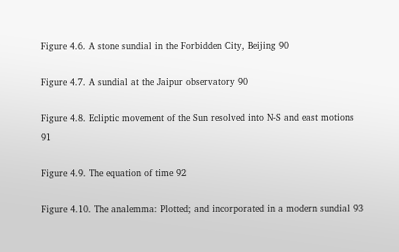Figure 4.6. A stone sundial in the Forbidden City, Beijing 90

Figure 4.7. A sundial at the Jaipur observatory 90

Figure 4.8. Ecliptic movement of the Sun resolved into N-S and east motions 91

Figure 4.9. The equation of time 92

Figure 4.10. The analemma: Plotted; and incorporated in a modern sundial 93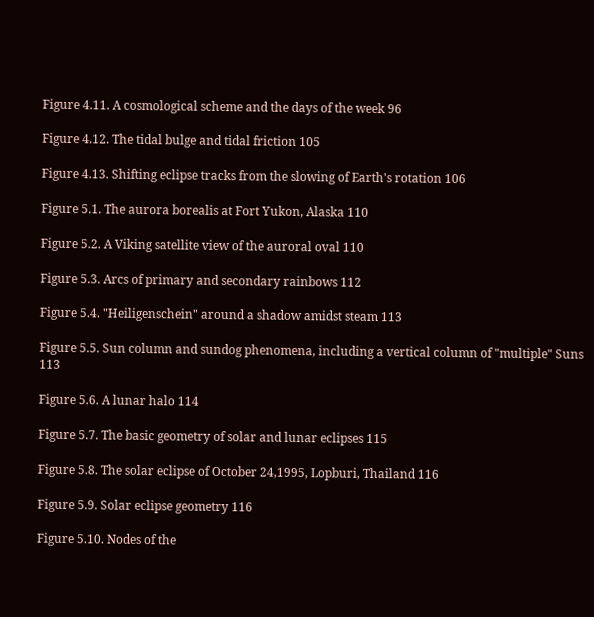Figure 4.11. A cosmological scheme and the days of the week 96

Figure 4.12. The tidal bulge and tidal friction 105

Figure 4.13. Shifting eclipse tracks from the slowing of Earth's rotation 106

Figure 5.1. The aurora borealis at Fort Yukon, Alaska 110

Figure 5.2. A Viking satellite view of the auroral oval 110

Figure 5.3. Arcs of primary and secondary rainbows 112

Figure 5.4. "Heiligenschein" around a shadow amidst steam 113

Figure 5.5. Sun column and sundog phenomena, including a vertical column of "multiple" Suns 113

Figure 5.6. A lunar halo 114

Figure 5.7. The basic geometry of solar and lunar eclipses 115

Figure 5.8. The solar eclipse of October 24,1995, Lopburi, Thailand 116

Figure 5.9. Solar eclipse geometry 116

Figure 5.10. Nodes of the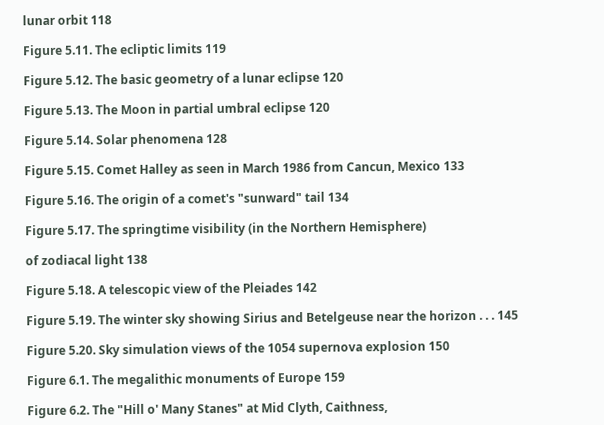lunar orbit 118

Figure 5.11. The ecliptic limits 119

Figure 5.12. The basic geometry of a lunar eclipse 120

Figure 5.13. The Moon in partial umbral eclipse 120

Figure 5.14. Solar phenomena 128

Figure 5.15. Comet Halley as seen in March 1986 from Cancun, Mexico 133

Figure 5.16. The origin of a comet's "sunward" tail 134

Figure 5.17. The springtime visibility (in the Northern Hemisphere)

of zodiacal light 138

Figure 5.18. A telescopic view of the Pleiades 142

Figure 5.19. The winter sky showing Sirius and Betelgeuse near the horizon . . . 145

Figure 5.20. Sky simulation views of the 1054 supernova explosion 150

Figure 6.1. The megalithic monuments of Europe 159

Figure 6.2. The "Hill o' Many Stanes" at Mid Clyth, Caithness,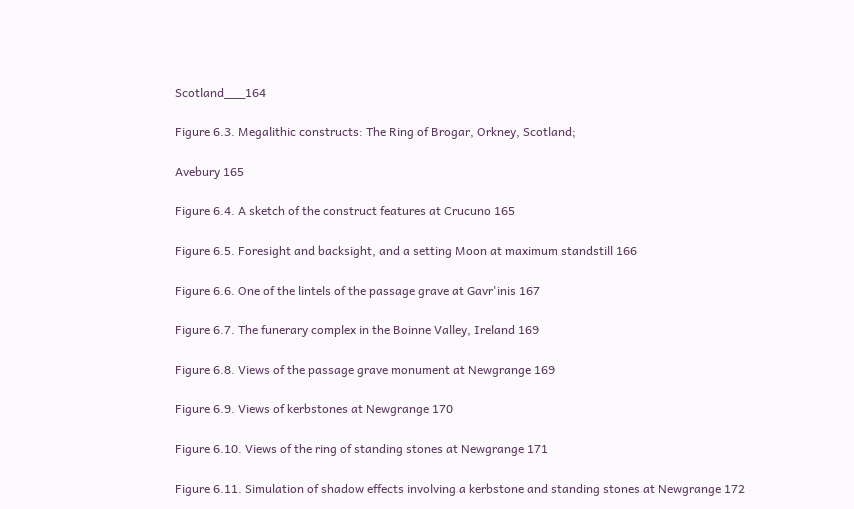Scotland___164

Figure 6.3. Megalithic constructs: The Ring of Brogar, Orkney, Scotland;

Avebury 165

Figure 6.4. A sketch of the construct features at Crucuno 165

Figure 6.5. Foresight and backsight, and a setting Moon at maximum standstill 166

Figure 6.6. One of the lintels of the passage grave at Gavr'inis 167

Figure 6.7. The funerary complex in the Boinne Valley, Ireland 169

Figure 6.8. Views of the passage grave monument at Newgrange 169

Figure 6.9. Views of kerbstones at Newgrange 170

Figure 6.10. Views of the ring of standing stones at Newgrange 171

Figure 6.11. Simulation of shadow effects involving a kerbstone and standing stones at Newgrange 172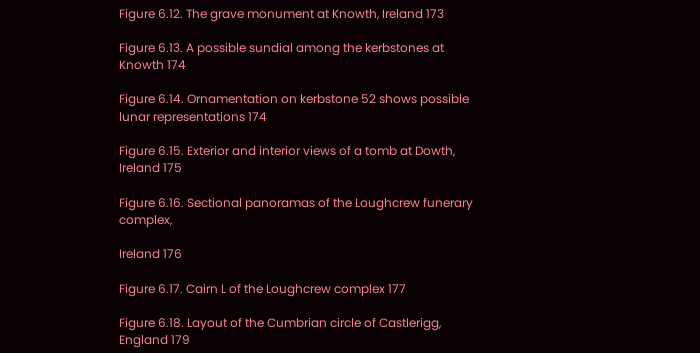Figure 6.12. The grave monument at Knowth, Ireland 173

Figure 6.13. A possible sundial among the kerbstones at Knowth 174

Figure 6.14. Ornamentation on kerbstone 52 shows possible lunar representations 174

Figure 6.15. Exterior and interior views of a tomb at Dowth, Ireland 175

Figure 6.16. Sectional panoramas of the Loughcrew funerary complex,

Ireland 176

Figure 6.17. Cairn L of the Loughcrew complex 177

Figure 6.18. Layout of the Cumbrian circle of Castlerigg, England 179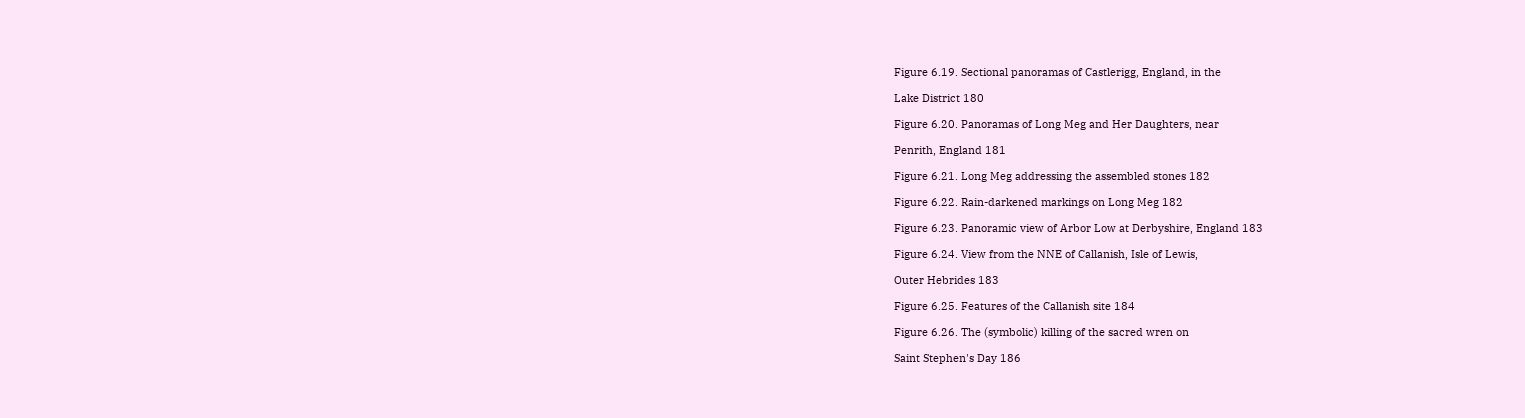Figure 6.19. Sectional panoramas of Castlerigg, England, in the

Lake District 180

Figure 6.20. Panoramas of Long Meg and Her Daughters, near

Penrith, England 181

Figure 6.21. Long Meg addressing the assembled stones 182

Figure 6.22. Rain-darkened markings on Long Meg 182

Figure 6.23. Panoramic view of Arbor Low at Derbyshire, England 183

Figure 6.24. View from the NNE of Callanish, Isle of Lewis,

Outer Hebrides 183

Figure 6.25. Features of the Callanish site 184

Figure 6.26. The (symbolic) killing of the sacred wren on

Saint Stephen's Day 186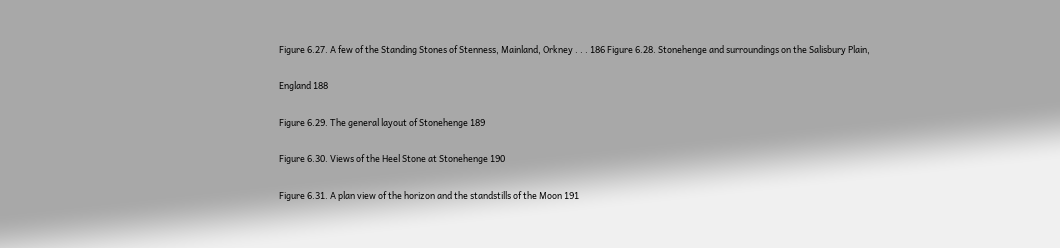Figure 6.27. A few of the Standing Stones of Stenness, Mainland, Orkney . . . 186 Figure 6.28. Stonehenge and surroundings on the Salisbury Plain,

England 188

Figure 6.29. The general layout of Stonehenge 189

Figure 6.30. Views of the Heel Stone at Stonehenge 190

Figure 6.31. A plan view of the horizon and the standstills of the Moon 191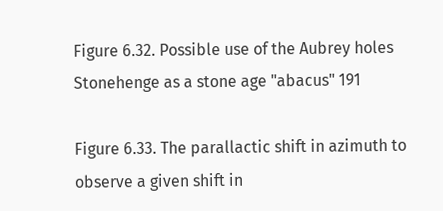Figure 6.32. Possible use of the Aubrey holes Stonehenge as a stone age "abacus" 191

Figure 6.33. The parallactic shift in azimuth to observe a given shift in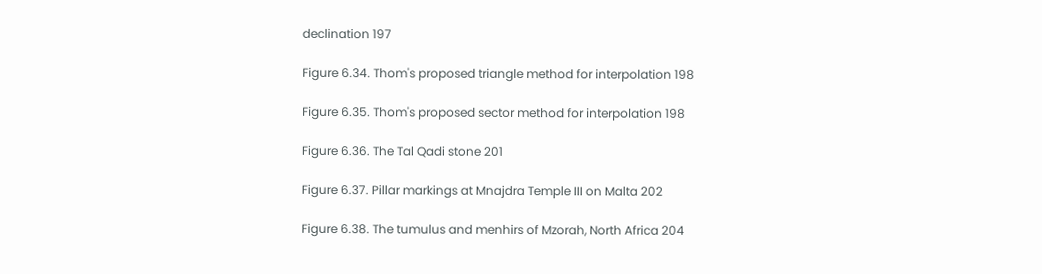declination 197

Figure 6.34. Thom's proposed triangle method for interpolation 198

Figure 6.35. Thom's proposed sector method for interpolation 198

Figure 6.36. The Tal Qadi stone 201

Figure 6.37. Pillar markings at Mnajdra Temple III on Malta 202

Figure 6.38. The tumulus and menhirs of Mzorah, North Africa 204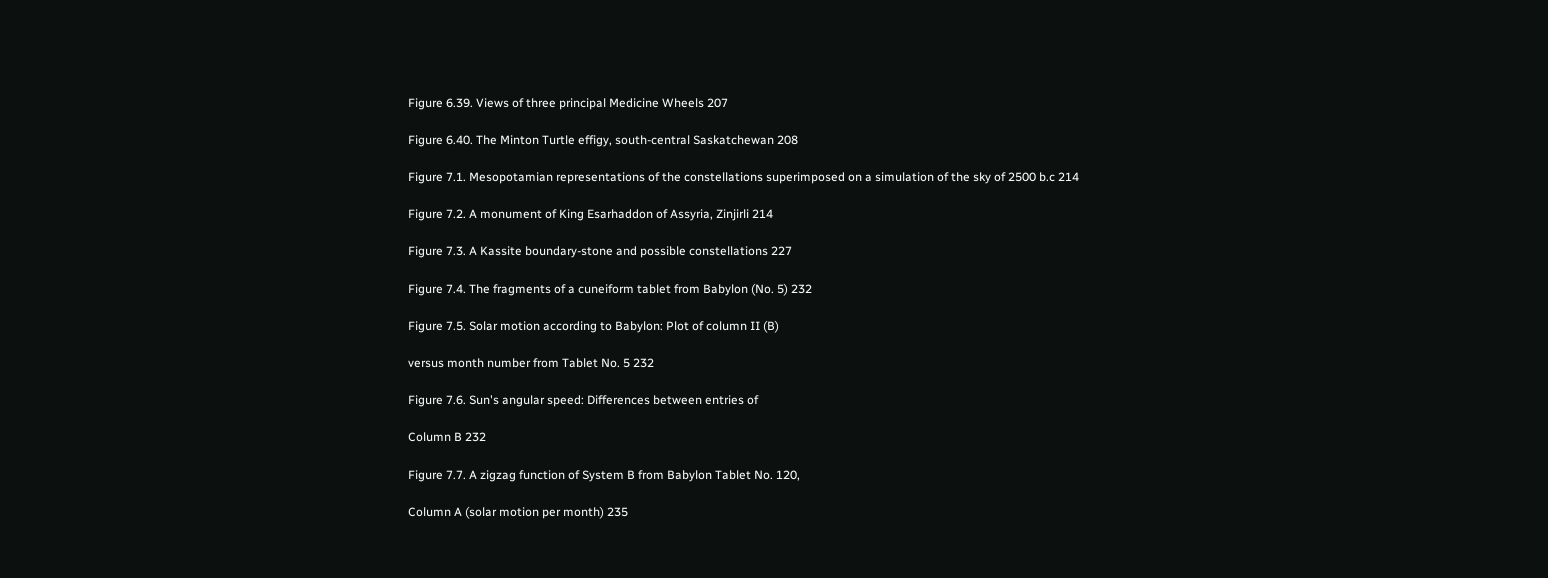Figure 6.39. Views of three principal Medicine Wheels 207

Figure 6.40. The Minton Turtle effigy, south-central Saskatchewan 208

Figure 7.1. Mesopotamian representations of the constellations superimposed on a simulation of the sky of 2500 b.c 214

Figure 7.2. A monument of King Esarhaddon of Assyria, Zinjirli 214

Figure 7.3. A Kassite boundary-stone and possible constellations 227

Figure 7.4. The fragments of a cuneiform tablet from Babylon (No. 5) 232

Figure 7.5. Solar motion according to Babylon: Plot of column II (B)

versus month number from Tablet No. 5 232

Figure 7.6. Sun's angular speed: Differences between entries of

Column B 232

Figure 7.7. A zigzag function of System B from Babylon Tablet No. 120,

Column A (solar motion per month) 235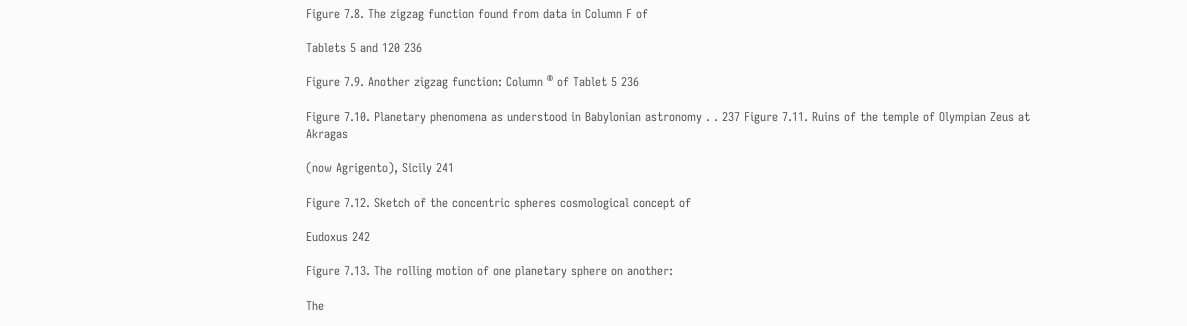Figure 7.8. The zigzag function found from data in Column F of

Tablets 5 and 120 236

Figure 7.9. Another zigzag function: Column ® of Tablet 5 236

Figure 7.10. Planetary phenomena as understood in Babylonian astronomy . . 237 Figure 7.11. Ruins of the temple of Olympian Zeus at Akragas

(now Agrigento), Sicily 241

Figure 7.12. Sketch of the concentric spheres cosmological concept of

Eudoxus 242

Figure 7.13. The rolling motion of one planetary sphere on another:

The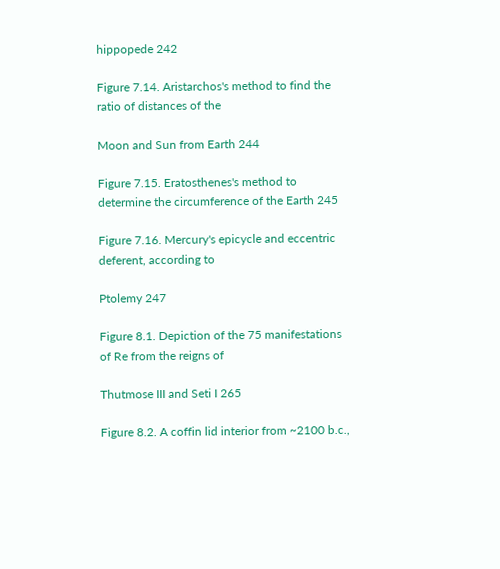hippopede 242

Figure 7.14. Aristarchos's method to find the ratio of distances of the

Moon and Sun from Earth 244

Figure 7.15. Eratosthenes's method to determine the circumference of the Earth 245

Figure 7.16. Mercury's epicycle and eccentric deferent, according to

Ptolemy 247

Figure 8.1. Depiction of the 75 manifestations of Re from the reigns of

Thutmose III and Seti I 265

Figure 8.2. A coffin lid interior from ~2100 b.c.,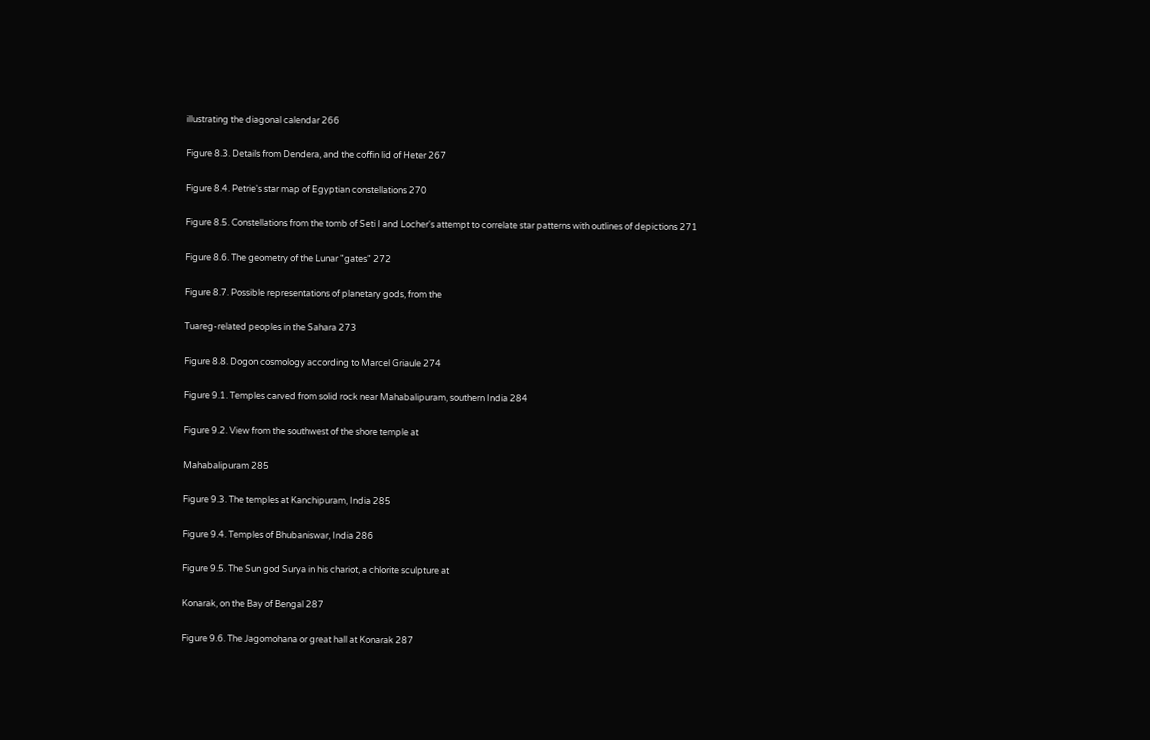illustrating the diagonal calendar 266

Figure 8.3. Details from Dendera, and the coffin lid of Heter 267

Figure 8.4. Petrie's star map of Egyptian constellations 270

Figure 8.5. Constellations from the tomb of Seti I and Locher's attempt to correlate star patterns with outlines of depictions 271

Figure 8.6. The geometry of the Lunar "gates" 272

Figure 8.7. Possible representations of planetary gods, from the

Tuareg-related peoples in the Sahara 273

Figure 8.8. Dogon cosmology according to Marcel Griaule 274

Figure 9.1. Temples carved from solid rock near Mahabalipuram, southern India 284

Figure 9.2. View from the southwest of the shore temple at

Mahabalipuram 285

Figure 9.3. The temples at Kanchipuram, India 285

Figure 9.4. Temples of Bhubaniswar, India 286

Figure 9.5. The Sun god Surya in his chariot, a chlorite sculpture at

Konarak, on the Bay of Bengal 287

Figure 9.6. The Jagomohana or great hall at Konarak 287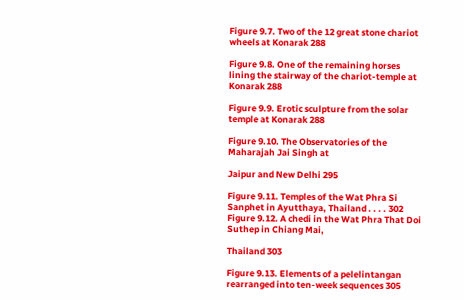Figure 9.7. Two of the 12 great stone chariot wheels at Konarak 288

Figure 9.8. One of the remaining horses lining the stairway of the chariot-temple at Konarak 288

Figure 9.9. Erotic sculpture from the solar temple at Konarak 288

Figure 9.10. The Observatories of the Maharajah Jai Singh at

Jaipur and New Delhi 295

Figure 9.11. Temples of the Wat Phra Si Sanphet in Ayutthaya, Thailand . . . . 302 Figure 9.12. A chedi in the Wat Phra That Doi Suthep in Chiang Mai,

Thailand 303

Figure 9.13. Elements of a pelelintangan rearranged into ten-week sequences 305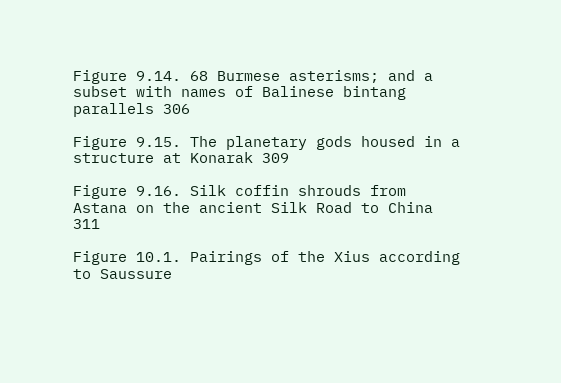Figure 9.14. 68 Burmese asterisms; and a subset with names of Balinese bintang parallels 306

Figure 9.15. The planetary gods housed in a structure at Konarak 309

Figure 9.16. Silk coffin shrouds from Astana on the ancient Silk Road to China 311

Figure 10.1. Pairings of the Xius according to Saussure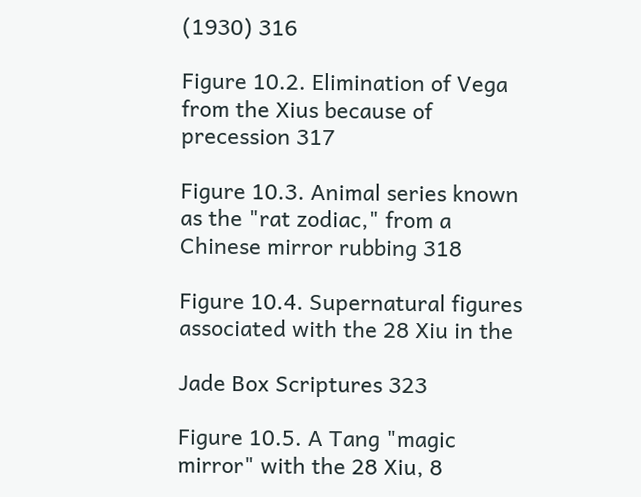(1930) 316

Figure 10.2. Elimination of Vega from the Xius because of precession 317

Figure 10.3. Animal series known as the "rat zodiac," from a Chinese mirror rubbing 318

Figure 10.4. Supernatural figures associated with the 28 Xiu in the

Jade Box Scriptures 323

Figure 10.5. A Tang "magic mirror" with the 28 Xiu, 8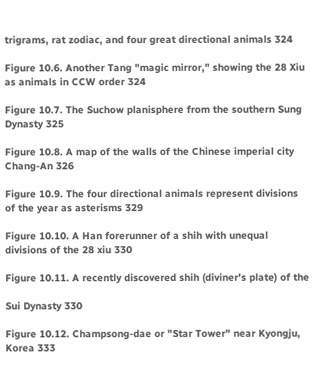trigrams, rat zodiac, and four great directional animals 324

Figure 10.6. Another Tang "magic mirror," showing the 28 Xiu as animals in CCW order 324

Figure 10.7. The Suchow planisphere from the southern Sung Dynasty 325

Figure 10.8. A map of the walls of the Chinese imperial city Chang-An 326

Figure 10.9. The four directional animals represent divisions of the year as asterisms 329

Figure 10.10. A Han forerunner of a shih with unequal divisions of the 28 xiu 330

Figure 10.11. A recently discovered shih (diviner's plate) of the

Sui Dynasty 330

Figure 10.12. Champsong-dae or "Star Tower" near Kyongju, Korea 333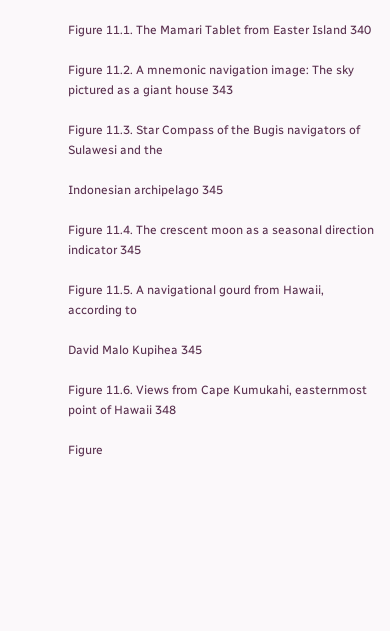Figure 11.1. The Mamari Tablet from Easter Island 340

Figure 11.2. A mnemonic navigation image: The sky pictured as a giant house 343

Figure 11.3. Star Compass of the Bugis navigators of Sulawesi and the

Indonesian archipelago 345

Figure 11.4. The crescent moon as a seasonal direction indicator 345

Figure 11.5. A navigational gourd from Hawaii, according to

David Malo Kupihea 345

Figure 11.6. Views from Cape Kumukahi, easternmost point of Hawaii 348

Figure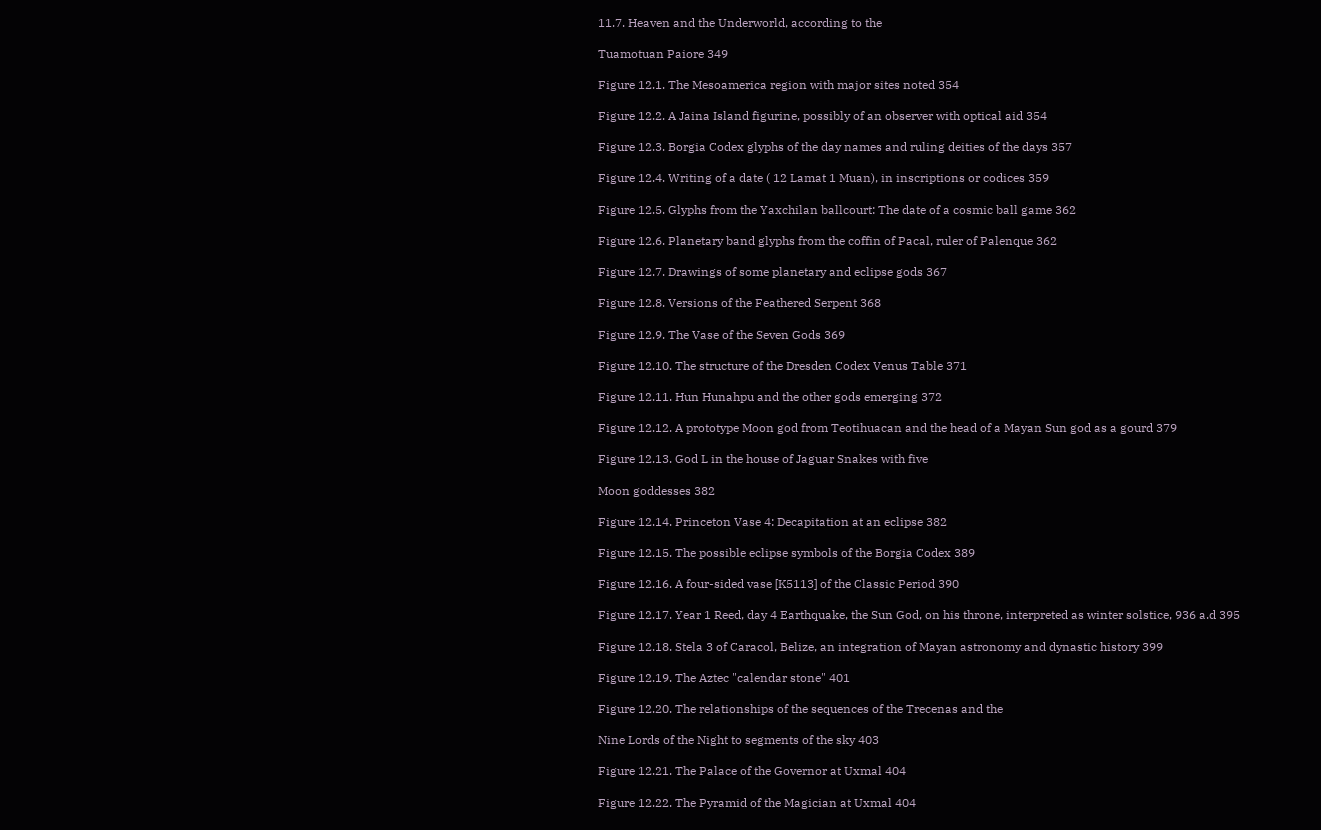11.7. Heaven and the Underworld, according to the

Tuamotuan Paiore 349

Figure 12.1. The Mesoamerica region with major sites noted 354

Figure 12.2. A Jaina Island figurine, possibly of an observer with optical aid 354

Figure 12.3. Borgia Codex glyphs of the day names and ruling deities of the days 357

Figure 12.4. Writing of a date ( 12 Lamat 1 Muan), in inscriptions or codices 359

Figure 12.5. Glyphs from the Yaxchilan ballcourt: The date of a cosmic ball game 362

Figure 12.6. Planetary band glyphs from the coffin of Pacal, ruler of Palenque 362

Figure 12.7. Drawings of some planetary and eclipse gods 367

Figure 12.8. Versions of the Feathered Serpent 368

Figure 12.9. The Vase of the Seven Gods 369

Figure 12.10. The structure of the Dresden Codex Venus Table 371

Figure 12.11. Hun Hunahpu and the other gods emerging 372

Figure 12.12. A prototype Moon god from Teotihuacan and the head of a Mayan Sun god as a gourd 379

Figure 12.13. God L in the house of Jaguar Snakes with five

Moon goddesses 382

Figure 12.14. Princeton Vase 4: Decapitation at an eclipse 382

Figure 12.15. The possible eclipse symbols of the Borgia Codex 389

Figure 12.16. A four-sided vase [K5113] of the Classic Period 390

Figure 12.17. Year 1 Reed, day 4 Earthquake, the Sun God, on his throne, interpreted as winter solstice, 936 a.d 395

Figure 12.18. Stela 3 of Caracol, Belize, an integration of Mayan astronomy and dynastic history 399

Figure 12.19. The Aztec "calendar stone" 401

Figure 12.20. The relationships of the sequences of the Trecenas and the

Nine Lords of the Night to segments of the sky 403

Figure 12.21. The Palace of the Governor at Uxmal 404

Figure 12.22. The Pyramid of the Magician at Uxmal 404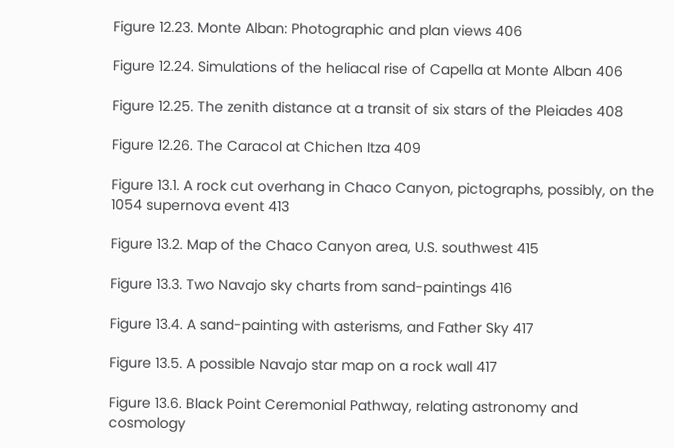Figure 12.23. Monte Alban: Photographic and plan views 406

Figure 12.24. Simulations of the heliacal rise of Capella at Monte Alban 406

Figure 12.25. The zenith distance at a transit of six stars of the Pleiades 408

Figure 12.26. The Caracol at Chichen Itza 409

Figure 13.1. A rock cut overhang in Chaco Canyon, pictographs, possibly, on the 1054 supernova event 413

Figure 13.2. Map of the Chaco Canyon area, U.S. southwest 415

Figure 13.3. Two Navajo sky charts from sand-paintings 416

Figure 13.4. A sand-painting with asterisms, and Father Sky 417

Figure 13.5. A possible Navajo star map on a rock wall 417

Figure 13.6. Black Point Ceremonial Pathway, relating astronomy and cosmology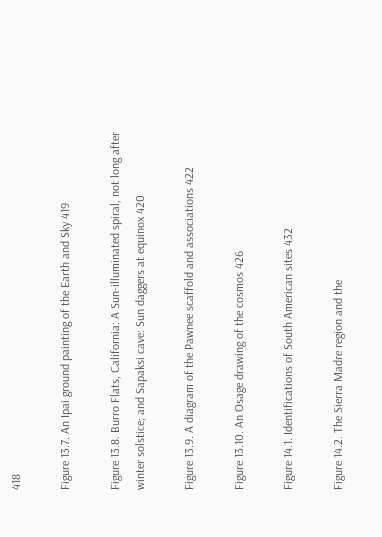418

Figure 13.7. An Ipai ground painting of the Earth and Sky 419

Figure 13.8. Burro Flats, California: A Sun-illuminated spiral, not long after winter solstice; and Sapaksi cave: Sun daggers at equinox 420

Figure 13.9. A diagram of the Pawnee scaffold and associations 422

Figure 13.10. An Osage drawing of the cosmos 426

Figure 14.1. Identifications of South American sites 432

Figure 14.2. The Sierra Madre region and the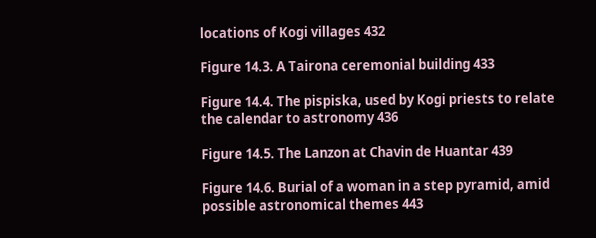locations of Kogi villages 432

Figure 14.3. A Tairona ceremonial building 433

Figure 14.4. The pispiska, used by Kogi priests to relate the calendar to astronomy 436

Figure 14.5. The Lanzon at Chavin de Huantar 439

Figure 14.6. Burial of a woman in a step pyramid, amid possible astronomical themes 443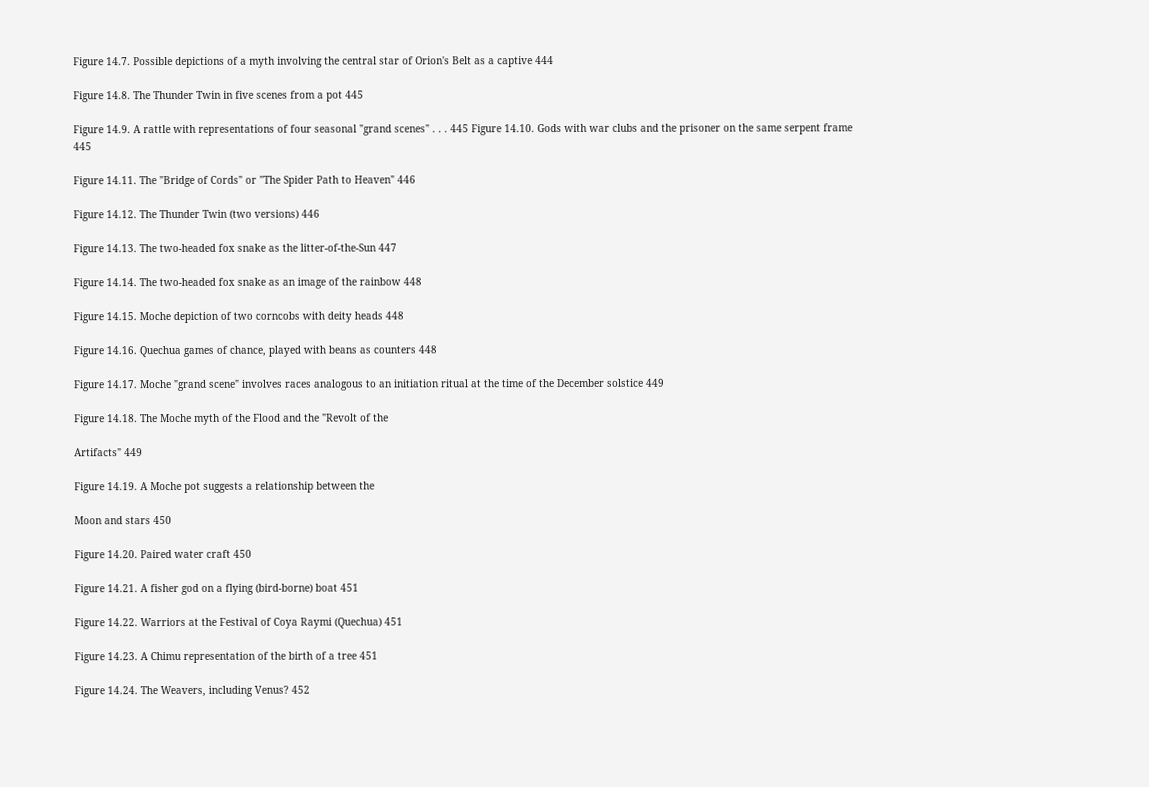Figure 14.7. Possible depictions of a myth involving the central star of Orion's Belt as a captive 444

Figure 14.8. The Thunder Twin in five scenes from a pot 445

Figure 14.9. A rattle with representations of four seasonal "grand scenes" . . . 445 Figure 14.10. Gods with war clubs and the prisoner on the same serpent frame 445

Figure 14.11. The "Bridge of Cords" or "The Spider Path to Heaven" 446

Figure 14.12. The Thunder Twin (two versions) 446

Figure 14.13. The two-headed fox snake as the litter-of-the-Sun 447

Figure 14.14. The two-headed fox snake as an image of the rainbow 448

Figure 14.15. Moche depiction of two corncobs with deity heads 448

Figure 14.16. Quechua games of chance, played with beans as counters 448

Figure 14.17. Moche "grand scene" involves races analogous to an initiation ritual at the time of the December solstice 449

Figure 14.18. The Moche myth of the Flood and the "Revolt of the

Artifacts" 449

Figure 14.19. A Moche pot suggests a relationship between the

Moon and stars 450

Figure 14.20. Paired water craft 450

Figure 14.21. A fisher god on a flying (bird-borne) boat 451

Figure 14.22. Warriors at the Festival of Coya Raymi (Quechua) 451

Figure 14.23. A Chimu representation of the birth of a tree 451

Figure 14.24. The Weavers, including Venus? 452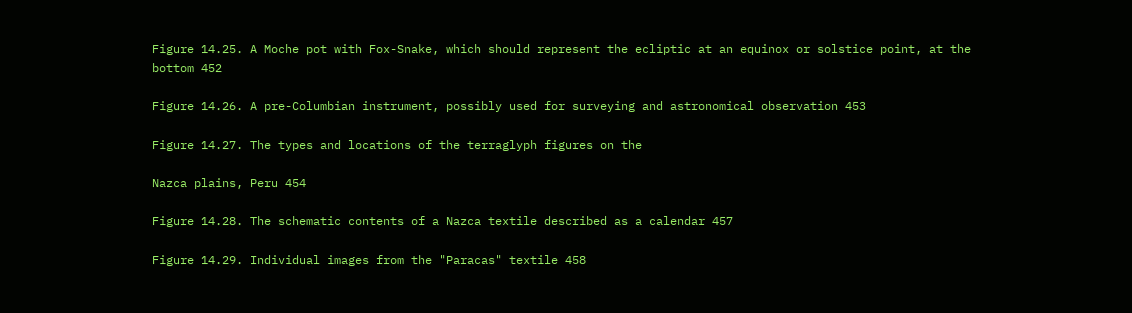Figure 14.25. A Moche pot with Fox-Snake, which should represent the ecliptic at an equinox or solstice point, at the bottom 452

Figure 14.26. A pre-Columbian instrument, possibly used for surveying and astronomical observation 453

Figure 14.27. The types and locations of the terraglyph figures on the

Nazca plains, Peru 454

Figure 14.28. The schematic contents of a Nazca textile described as a calendar 457

Figure 14.29. Individual images from the "Paracas" textile 458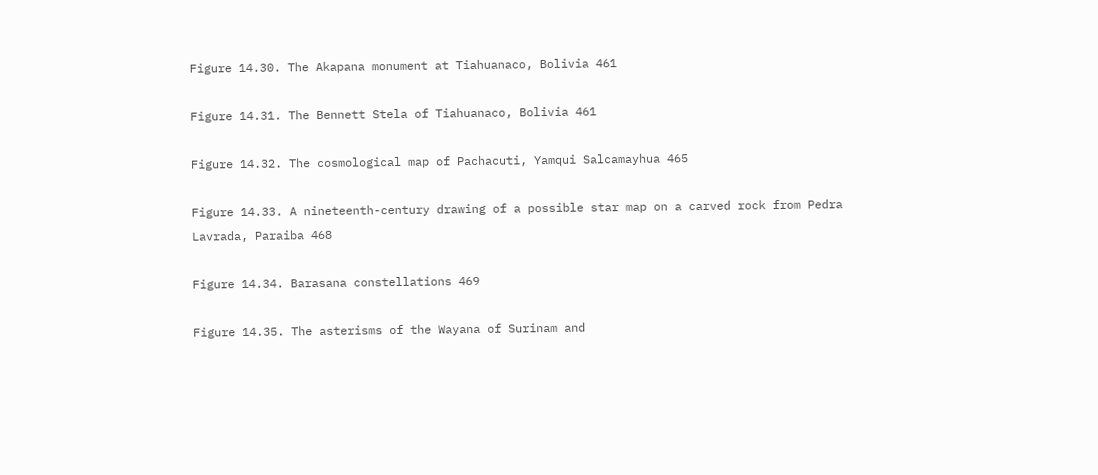Figure 14.30. The Akapana monument at Tiahuanaco, Bolivia 461

Figure 14.31. The Bennett Stela of Tiahuanaco, Bolivia 461

Figure 14.32. The cosmological map of Pachacuti, Yamqui Salcamayhua 465

Figure 14.33. A nineteenth-century drawing of a possible star map on a carved rock from Pedra Lavrada, Paraiba 468

Figure 14.34. Barasana constellations 469

Figure 14.35. The asterisms of the Wayana of Surinam and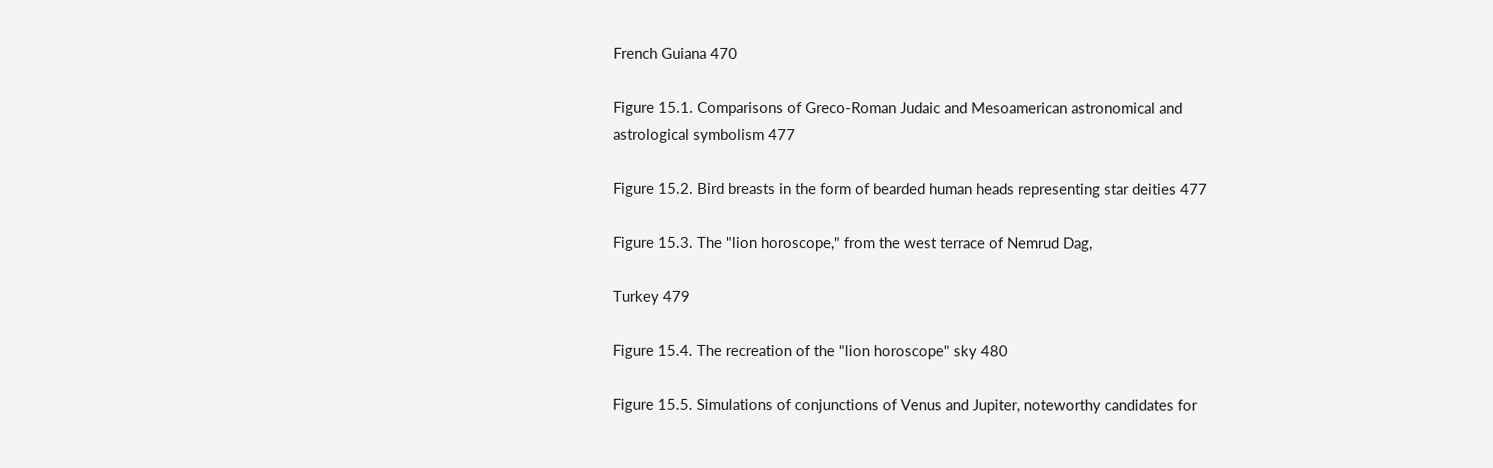French Guiana 470

Figure 15.1. Comparisons of Greco-Roman Judaic and Mesoamerican astronomical and astrological symbolism 477

Figure 15.2. Bird breasts in the form of bearded human heads representing star deities 477

Figure 15.3. The "lion horoscope," from the west terrace of Nemrud Dag,

Turkey 479

Figure 15.4. The recreation of the "lion horoscope" sky 480

Figure 15.5. Simulations of conjunctions of Venus and Jupiter, noteworthy candidates for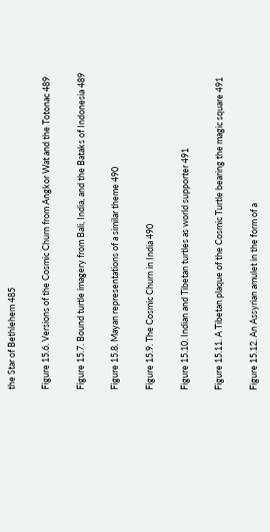the Star of Bethlehem 485

Figure 15.6. Versions of the Cosmic Churn from Angkor Wat and the Totonac 489

Figure 15.7. Bound turtle imagery from Bali, India, and the Bataks of Indonesia 489

Figure 15.8. Mayan representations of a similar theme 490

Figure 15.9. The Cosmic Churn in India 490

Figure 15.10. Indian and Tibetan turtles as world supporter 491

Figure 15.11. A Tibetan plaque of the Cosmic Turtle bearing the magic square 491

Figure 15.12. An Assyrian amulet in the form of a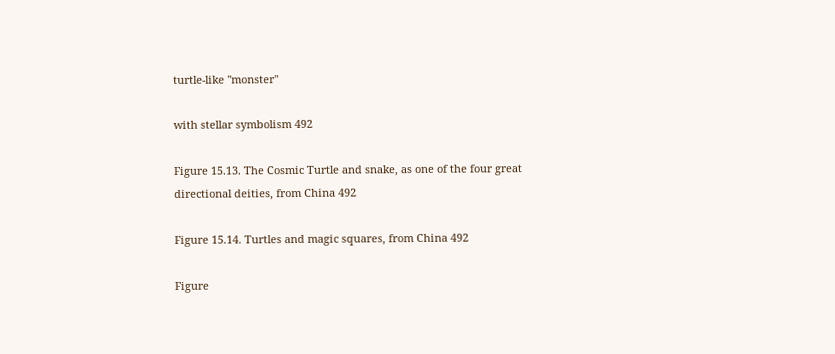turtle-like "monster"

with stellar symbolism 492

Figure 15.13. The Cosmic Turtle and snake, as one of the four great directional deities, from China 492

Figure 15.14. Turtles and magic squares, from China 492

Figure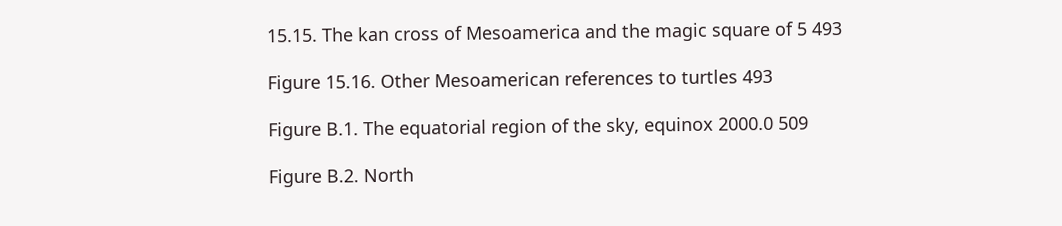15.15. The kan cross of Mesoamerica and the magic square of 5 493

Figure 15.16. Other Mesoamerican references to turtles 493

Figure B.1. The equatorial region of the sky, equinox 2000.0 509

Figure B.2. North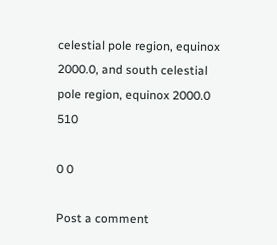celestial pole region, equinox 2000.0, and south celestial pole region, equinox 2000.0 510

0 0

Post a comment